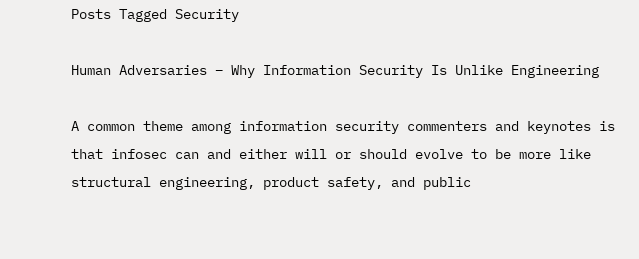Posts Tagged Security

Human Adversaries – Why Information Security Is Unlike Engineering

A common theme among information security commenters and keynotes is that infosec can and either will or should evolve to be more like structural engineering, product safety, and public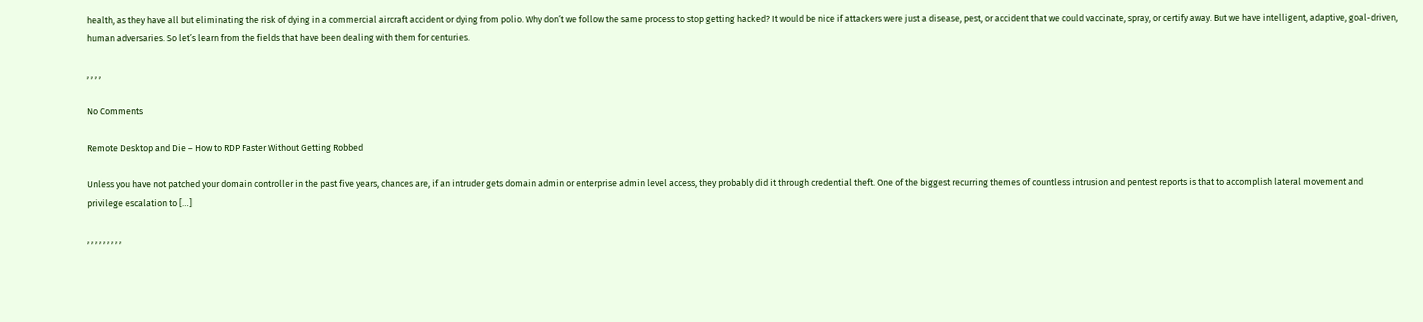health, as they have all but eliminating the risk of dying in a commercial aircraft accident or dying from polio. Why don’t we follow the same process to stop getting hacked? It would be nice if attackers were just a disease, pest, or accident that we could vaccinate, spray, or certify away. But we have intelligent, adaptive, goal-driven, human adversaries. So let’s learn from the fields that have been dealing with them for centuries.

, , , ,

No Comments

Remote Desktop and Die – How to RDP Faster Without Getting Robbed

Unless you have not patched your domain controller in the past five years, chances are, if an intruder gets domain admin or enterprise admin level access, they probably did it through credential theft. One of the biggest recurring themes of countless intrusion and pentest reports is that to accomplish lateral movement and privilege escalation to […]

, , , , , , , , ,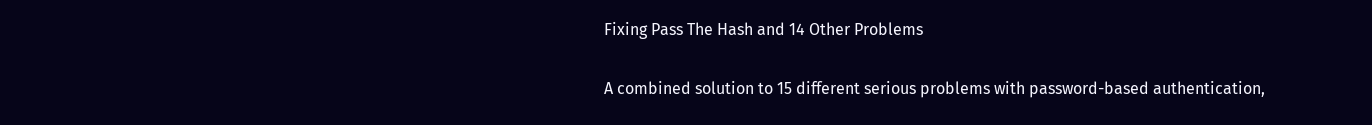Fixing Pass The Hash and 14 Other Problems

A combined solution to 15 different serious problems with password-based authentication,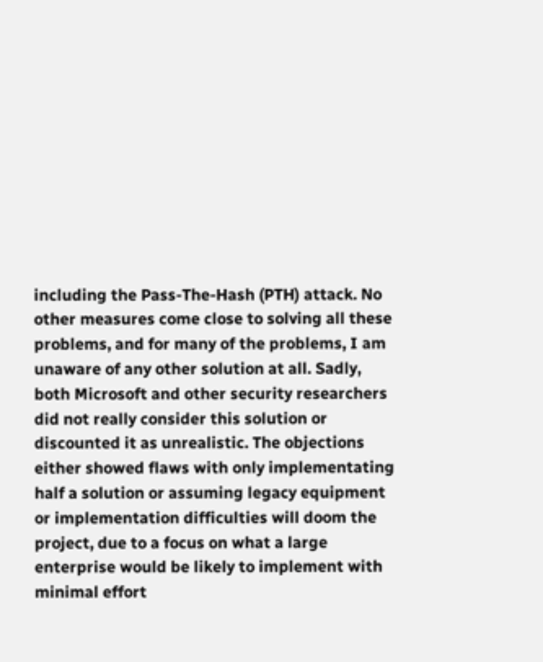including the Pass-The-Hash (PTH) attack. No other measures come close to solving all these problems, and for many of the problems, I am unaware of any other solution at all. Sadly, both Microsoft and other security researchers did not really consider this solution or discounted it as unrealistic. The objections either showed flaws with only implementating half a solution or assuming legacy equipment or implementation difficulties will doom the project, due to a focus on what a large enterprise would be likely to implement with minimal effort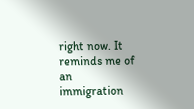right now. It reminds me of an immigration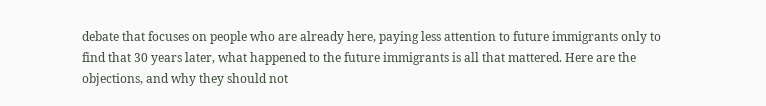debate that focuses on people who are already here, paying less attention to future immigrants only to find that 30 years later, what happened to the future immigrants is all that mattered. Here are the objections, and why they should not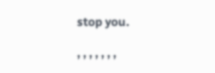stop you.

, , , , , , ,